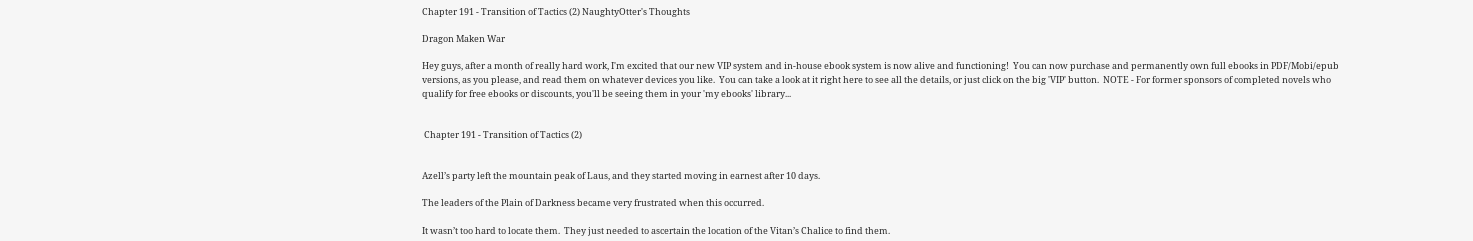Chapter 191 - Transition of Tactics (2) NaughtyOtter's Thoughts

Dragon Maken War

Hey guys, after a month of really hard work, I'm excited that our new VIP system and in-house ebook system is now alive and functioning!  You can now purchase and permanently own full ebooks in PDF/Mobi/epub versions, as you please, and read them on whatever devices you like.  You can take a look at it right here to see all the details, or just click on the big 'VIP' button.  NOTE - For former sponsors of completed novels who qualify for free ebooks or discounts, you'll be seeing them in your 'my ebooks' library...


 Chapter 191 - Transition of Tactics (2)


Azell’s party left the mountain peak of Laus, and they started moving in earnest after 10 days.

The leaders of the Plain of Darkness became very frustrated when this occurred.

It wasn’t too hard to locate them.  They just needed to ascertain the location of the Vitan’s Chalice to find them.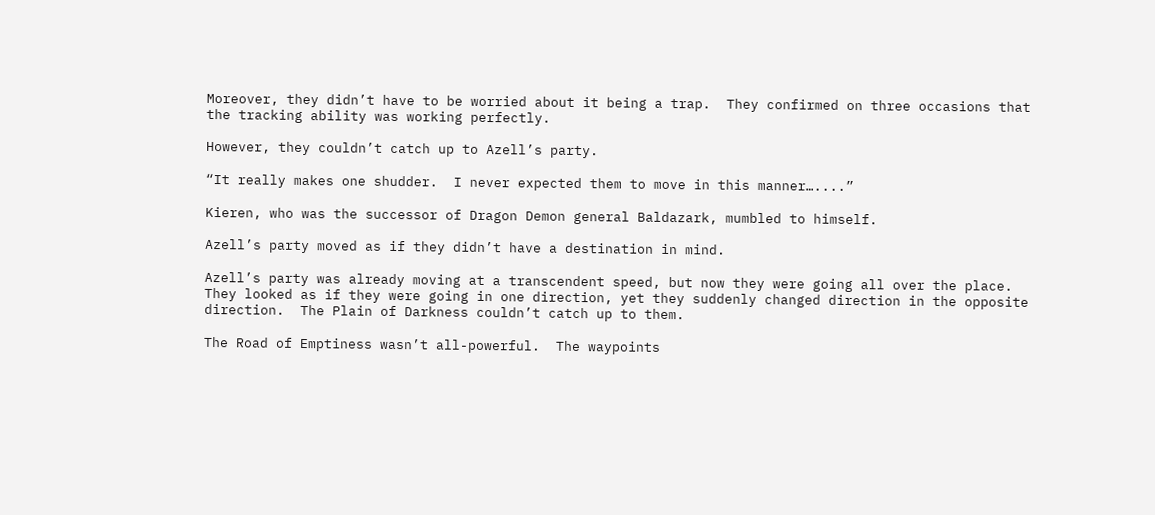Moreover, they didn’t have to be worried about it being a trap.  They confirmed on three occasions that the tracking ability was working perfectly.

However, they couldn’t catch up to Azell’s party.

“It really makes one shudder.  I never expected them to move in this manner…....”

Kieren, who was the successor of Dragon Demon general Baldazark, mumbled to himself.

Azell’s party moved as if they didn’t have a destination in mind.

Azell’s party was already moving at a transcendent speed, but now they were going all over the place.  They looked as if they were going in one direction, yet they suddenly changed direction in the opposite direction.  The Plain of Darkness couldn’t catch up to them.

The Road of Emptiness wasn’t all-powerful.  The waypoints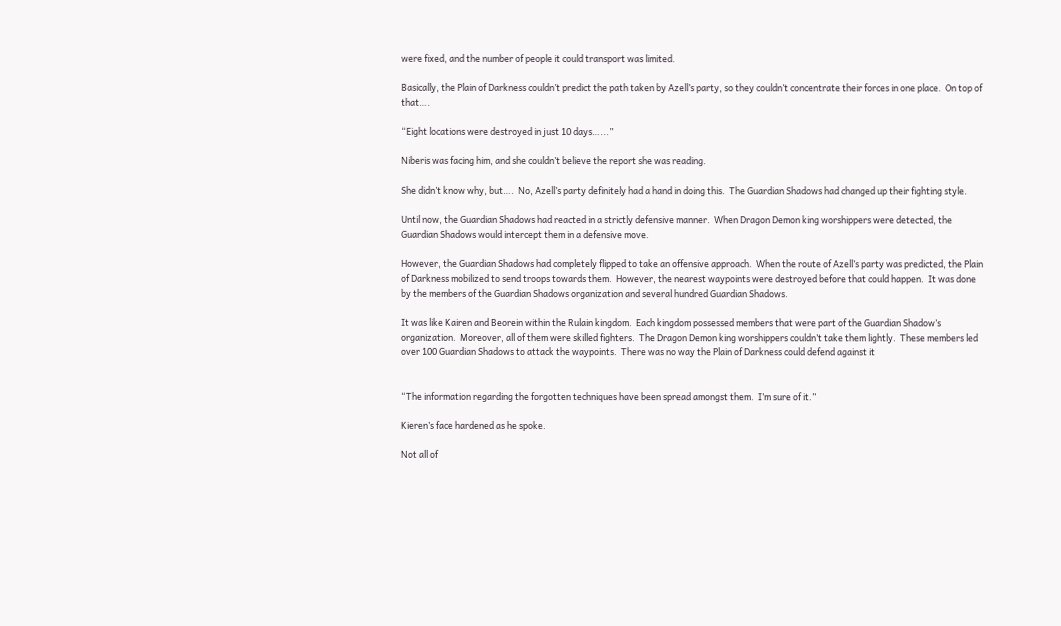were fixed, and the number of people it could transport was limited.

Basically, the Plain of Darkness couldn’t predict the path taken by Azell’s party, so they couldn’t concentrate their forces in one place.  On top of that….

“Eight locations were destroyed in just 10 days…...”

Niberis was facing him, and she couldn’t believe the report she was reading.

She didn’t know why, but….  No, Azell’s party definitely had a hand in doing this.  The Guardian Shadows had changed up their fighting style.

Until now, the Guardian Shadows had reacted in a strictly defensive manner.  When Dragon Demon king worshippers were detected, the Guardian Shadows would intercept them in a defensive move.

However, the Guardian Shadows had completely flipped to take an offensive approach.  When the route of Azell’s party was predicted, the Plain of Darkness mobilized to send troops towards them.  However, the nearest waypoints were destroyed before that could happen.  It was done by the members of the Guardian Shadows organization and several hundred Guardian Shadows.

It was like Kairen and Beorein within the Rulain kingdom.  Each kingdom possessed members that were part of the Guardian Shadow’s organization.  Moreover, all of them were skilled fighters.  The Dragon Demon king worshippers couldn’t take them lightly.  These members led over 100 Guardian Shadows to attack the waypoints.  There was no way the Plain of Darkness could defend against it


“The information regarding the forgotten techniques have been spread amongst them.  I’m sure of it.”

Kieren’s face hardened as he spoke.

Not all of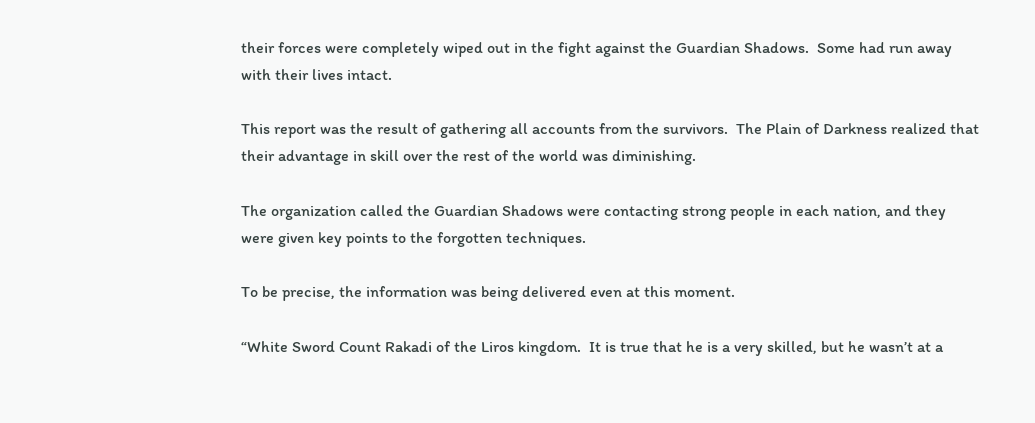their forces were completely wiped out in the fight against the Guardian Shadows.  Some had run away with their lives intact.

This report was the result of gathering all accounts from the survivors.  The Plain of Darkness realized that their advantage in skill over the rest of the world was diminishing.

The organization called the Guardian Shadows were contacting strong people in each nation, and they were given key points to the forgotten techniques.

To be precise, the information was being delivered even at this moment.

“White Sword Count Rakadi of the Liros kingdom.  It is true that he is a very skilled, but he wasn’t at a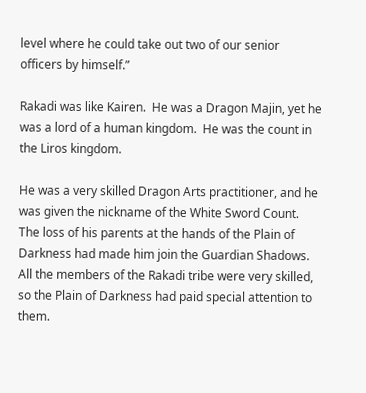level where he could take out two of our senior officers by himself.”

Rakadi was like Kairen.  He was a Dragon Majin, yet he was a lord of a human kingdom.  He was the count in the Liros kingdom.

He was a very skilled Dragon Arts practitioner, and he was given the nickname of the White Sword Count.  The loss of his parents at the hands of the Plain of Darkness had made him join the Guardian Shadows.  All the members of the Rakadi tribe were very skilled, so the Plain of Darkness had paid special attention to them.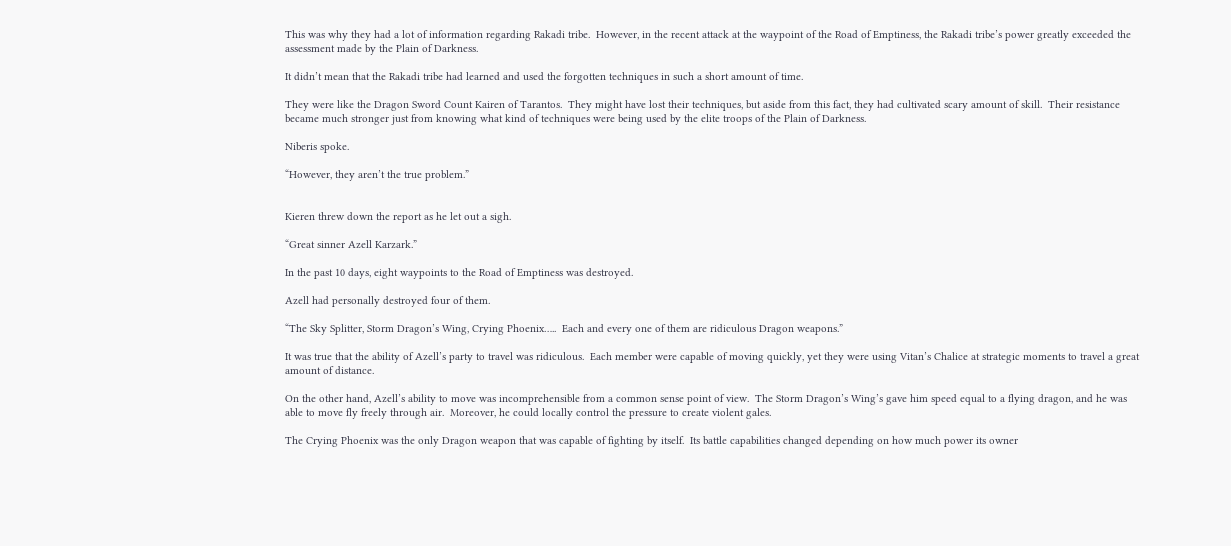This was why they had a lot of information regarding Rakadi tribe.  However, in the recent attack at the waypoint of the Road of Emptiness, the Rakadi tribe’s power greatly exceeded the assessment made by the Plain of Darkness.

It didn’t mean that the Rakadi tribe had learned and used the forgotten techniques in such a short amount of time.

They were like the Dragon Sword Count Kairen of Tarantos.  They might have lost their techniques, but aside from this fact, they had cultivated scary amount of skill.  Their resistance became much stronger just from knowing what kind of techniques were being used by the elite troops of the Plain of Darkness.

Niberis spoke.

“However, they aren’t the true problem.”


Kieren threw down the report as he let out a sigh.

“Great sinner Azell Karzark.”

In the past 10 days, eight waypoints to the Road of Emptiness was destroyed.

Azell had personally destroyed four of them.

“The Sky Splitter, Storm Dragon’s Wing, Crying Phoenix…..  Each and every one of them are ridiculous Dragon weapons.”

It was true that the ability of Azell’s party to travel was ridiculous.  Each member were capable of moving quickly, yet they were using Vitan’s Chalice at strategic moments to travel a great amount of distance.

On the other hand, Azell’s ability to move was incomprehensible from a common sense point of view.  The Storm Dragon’s Wing’s gave him speed equal to a flying dragon, and he was able to move fly freely through air.  Moreover, he could locally control the pressure to create violent gales.

The Crying Phoenix was the only Dragon weapon that was capable of fighting by itself.  Its battle capabilities changed depending on how much power its owner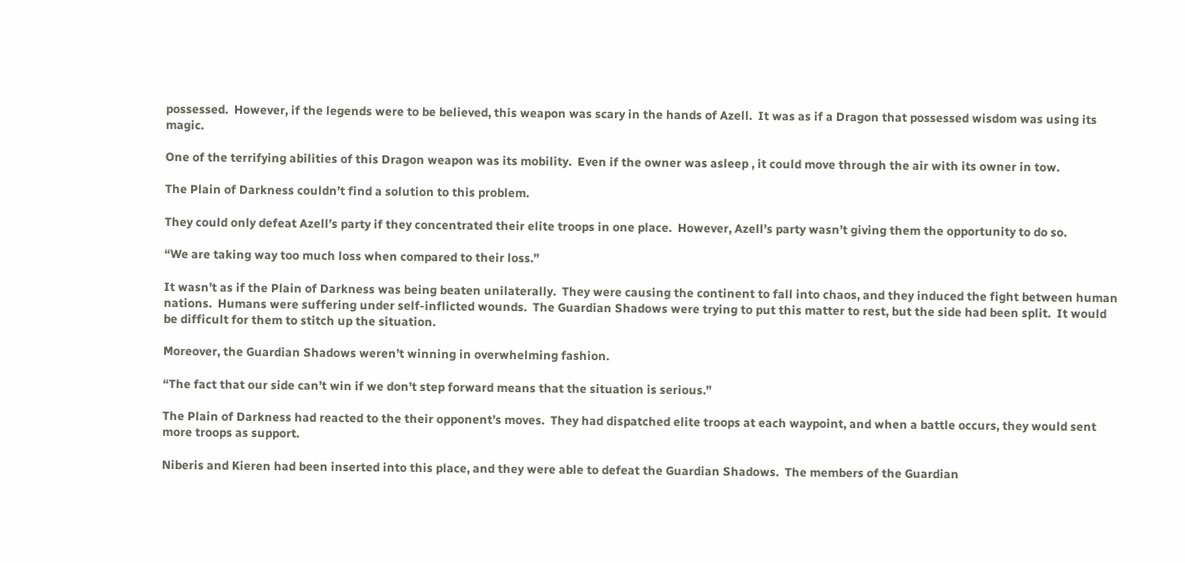possessed.  However, if the legends were to be believed, this weapon was scary in the hands of Azell.  It was as if a Dragon that possessed wisdom was using its magic.

One of the terrifying abilities of this Dragon weapon was its mobility.  Even if the owner was asleep , it could move through the air with its owner in tow.

The Plain of Darkness couldn’t find a solution to this problem.

They could only defeat Azell’s party if they concentrated their elite troops in one place.  However, Azell’s party wasn’t giving them the opportunity to do so.

“We are taking way too much loss when compared to their loss.”

It wasn’t as if the Plain of Darkness was being beaten unilaterally.  They were causing the continent to fall into chaos, and they induced the fight between human nations.  Humans were suffering under self-inflicted wounds.  The Guardian Shadows were trying to put this matter to rest, but the side had been split.  It would be difficult for them to stitch up the situation.

Moreover, the Guardian Shadows weren’t winning in overwhelming fashion.

“The fact that our side can’t win if we don’t step forward means that the situation is serious.”

The Plain of Darkness had reacted to the their opponent’s moves.  They had dispatched elite troops at each waypoint, and when a battle occurs, they would sent more troops as support.

Niberis and Kieren had been inserted into this place, and they were able to defeat the Guardian Shadows.  The members of the Guardian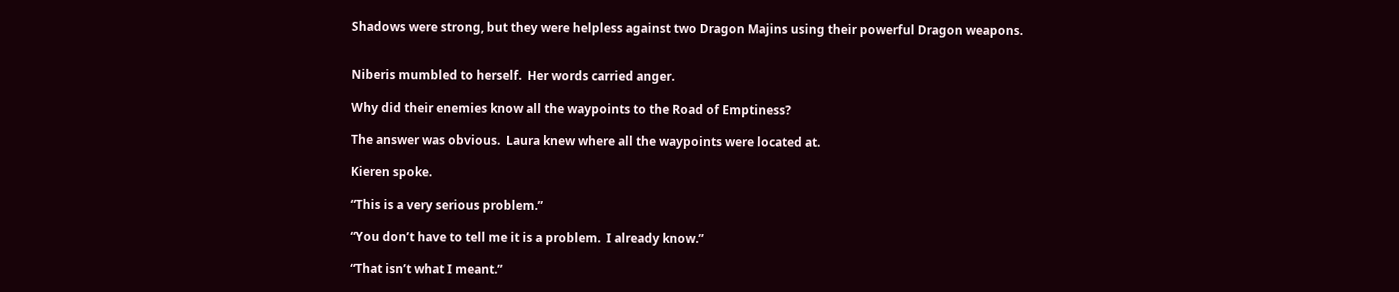Shadows were strong, but they were helpless against two Dragon Majins using their powerful Dragon weapons.


Niberis mumbled to herself.  Her words carried anger.

Why did their enemies know all the waypoints to the Road of Emptiness?

The answer was obvious.  Laura knew where all the waypoints were located at.

Kieren spoke.

“This is a very serious problem.”

“You don’t have to tell me it is a problem.  I already know.”

“That isn’t what I meant.”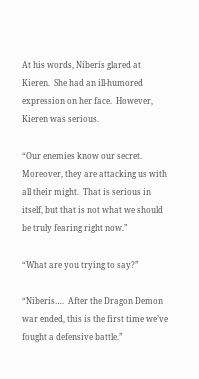At his words, Niberis glared at Kieren.  She had an ill-humored expression on her face.  However, Kieren was serious.

“Our enemies know our secret.  Moreover, they are attacking us with all their might.  That is serious in itself, but that is not what we should be truly fearing right now.”

“What are you trying to say?”

“Niberis….  After the Dragon Demon war ended, this is the first time we’ve fought a defensive battle.”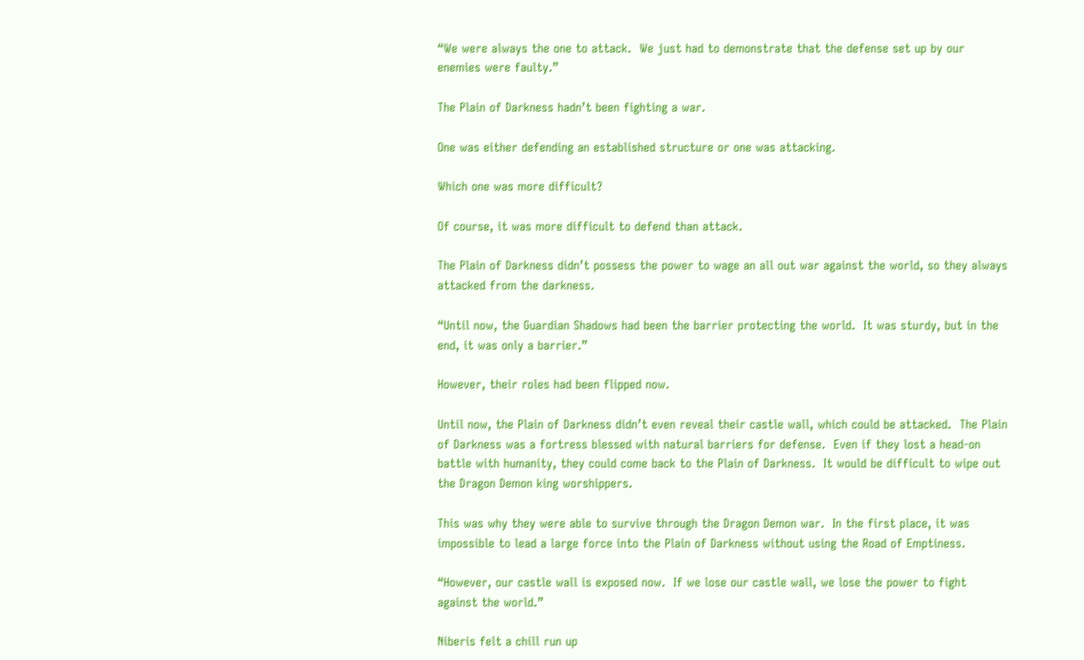“We were always the one to attack.  We just had to demonstrate that the defense set up by our enemies were faulty.”

The Plain of Darkness hadn’t been fighting a war.

One was either defending an established structure or one was attacking.

Which one was more difficult?

Of course, it was more difficult to defend than attack.

The Plain of Darkness didn’t possess the power to wage an all out war against the world, so they always attacked from the darkness.

“Until now, the Guardian Shadows had been the barrier protecting the world.  It was sturdy, but in the end, it was only a barrier.”

However, their roles had been flipped now.

Until now, the Plain of Darkness didn’t even reveal their castle wall, which could be attacked.  The Plain of Darkness was a fortress blessed with natural barriers for defense.  Even if they lost a head-on battle with humanity, they could come back to the Plain of Darkness.  It would be difficult to wipe out the Dragon Demon king worshippers.

This was why they were able to survive through the Dragon Demon war.  In the first place, it was impossible to lead a large force into the Plain of Darkness without using the Road of Emptiness.

“However, our castle wall is exposed now.  If we lose our castle wall, we lose the power to fight against the world.”

Niberis felt a chill run up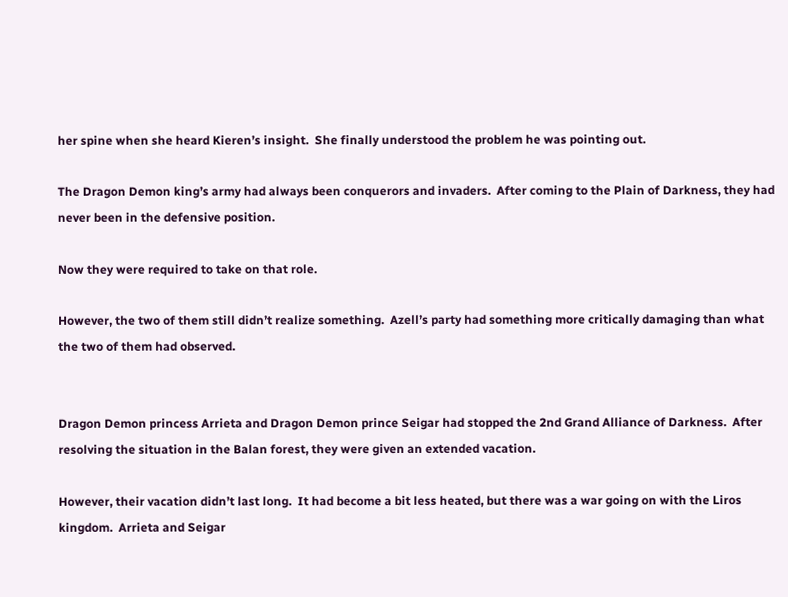her spine when she heard Kieren’s insight.  She finally understood the problem he was pointing out.

The Dragon Demon king’s army had always been conquerors and invaders.  After coming to the Plain of Darkness, they had never been in the defensive position.

Now they were required to take on that role.

However, the two of them still didn’t realize something.  Azell’s party had something more critically damaging than what the two of them had observed.


Dragon Demon princess Arrieta and Dragon Demon prince Seigar had stopped the 2nd Grand Alliance of Darkness.  After resolving the situation in the Balan forest, they were given an extended vacation.

However, their vacation didn’t last long.  It had become a bit less heated, but there was a war going on with the Liros kingdom.  Arrieta and Seigar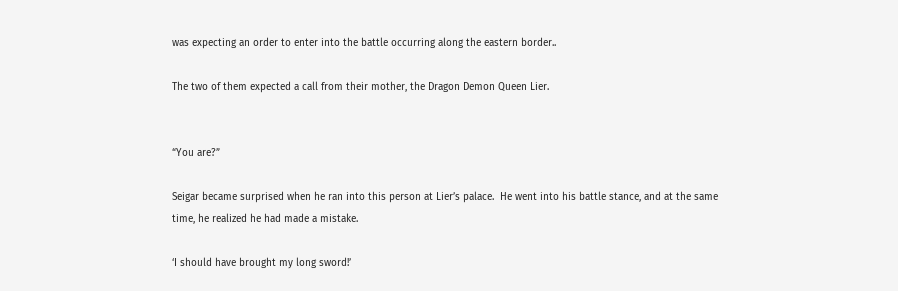was expecting an order to enter into the battle occurring along the eastern border..

The two of them expected a call from their mother, the Dragon Demon Queen Lier.


“You are?”

Seigar became surprised when he ran into this person at Lier’s palace.  He went into his battle stance, and at the same time, he realized he had made a mistake.

‘I should have brought my long sword!’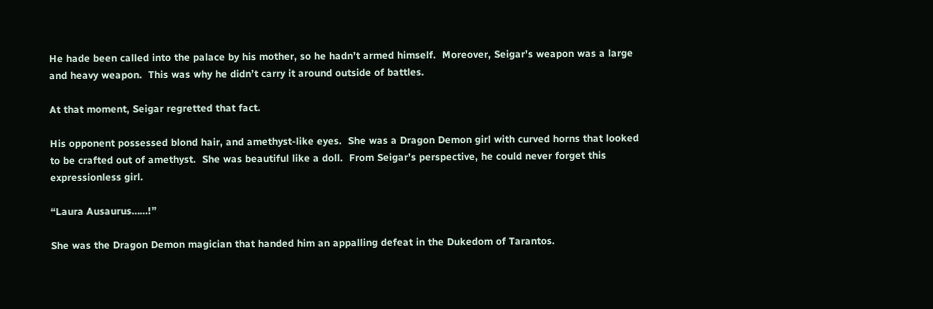He hade been called into the palace by his mother, so he hadn’t armed himself.  Moreover, Seigar’s weapon was a large and heavy weapon.  This was why he didn’t carry it around outside of battles.

At that moment, Seigar regretted that fact.

His opponent possessed blond hair, and amethyst-like eyes.  She was a Dragon Demon girl with curved horns that looked to be crafted out of amethyst.  She was beautiful like a doll.  From Seigar’s perspective, he could never forget this expressionless girl.

“Laura Ausaurus……!”

She was the Dragon Demon magician that handed him an appalling defeat in the Dukedom of Tarantos.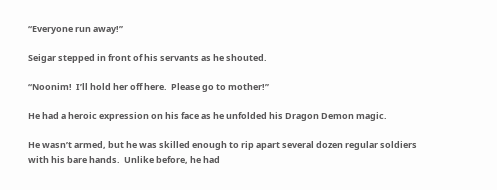“Everyone run away!”

Seigar stepped in front of his servants as he shouted.

“Noonim!  I’ll hold her off here.  Please go to mother!”

He had a heroic expression on his face as he unfolded his Dragon Demon magic.

He wasn’t armed, but he was skilled enough to rip apart several dozen regular soldiers with his bare hands.  Unlike before, he had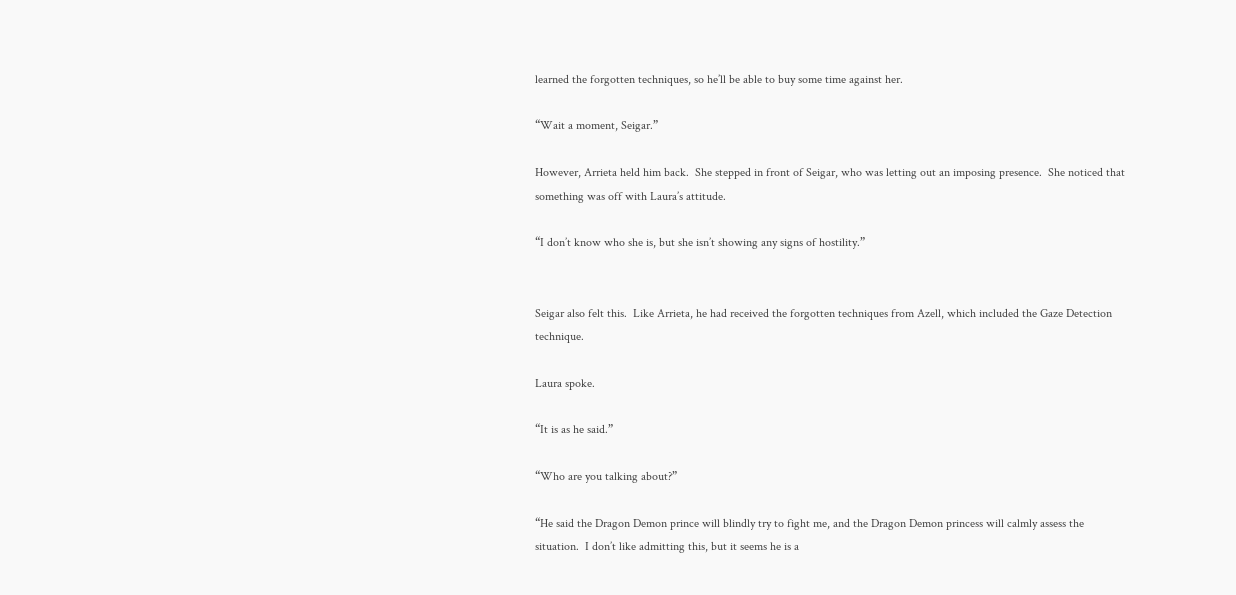learned the forgotten techniques, so he’ll be able to buy some time against her.

“Wait a moment, Seigar.”

However, Arrieta held him back.  She stepped in front of Seigar, who was letting out an imposing presence.  She noticed that something was off with Laura’s attitude.

“I don’t know who she is, but she isn’t showing any signs of hostility.”


Seigar also felt this.  Like Arrieta, he had received the forgotten techniques from Azell, which included the Gaze Detection technique.

Laura spoke.

“It is as he said.”

“Who are you talking about?”

“He said the Dragon Demon prince will blindly try to fight me, and the Dragon Demon princess will calmly assess the situation.  I don’t like admitting this, but it seems he is a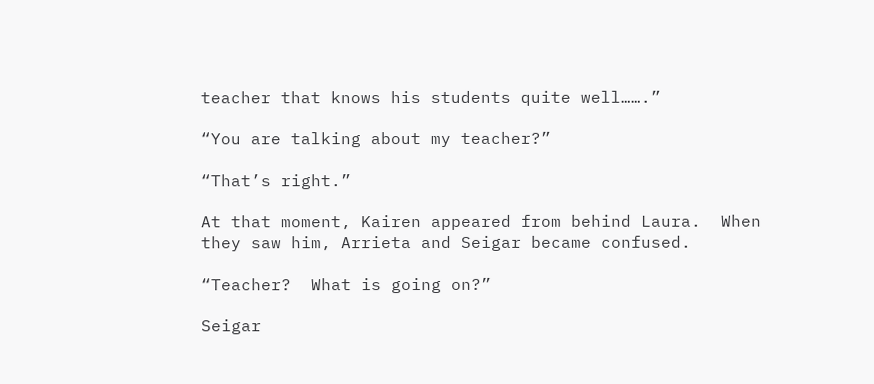teacher that knows his students quite well…….”

“You are talking about my teacher?”

“That’s right.”

At that moment, Kairen appeared from behind Laura.  When they saw him, Arrieta and Seigar became confused.

“Teacher?  What is going on?”

Seigar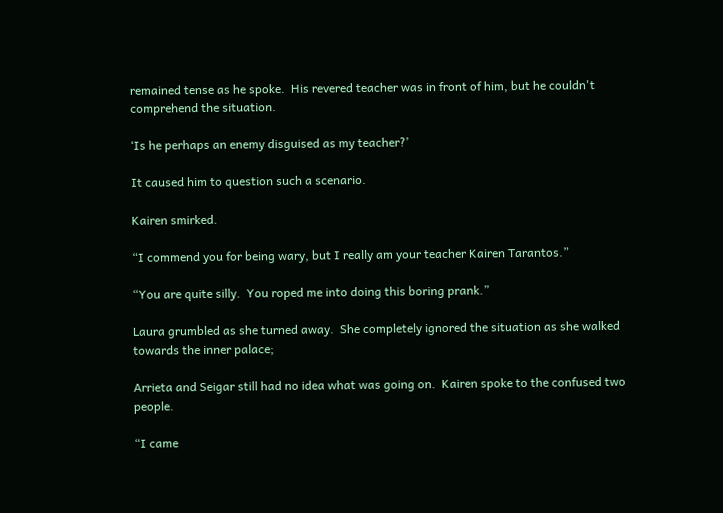remained tense as he spoke.  His revered teacher was in front of him, but he couldn't comprehend the situation.

‘Is he perhaps an enemy disguised as my teacher?’

It caused him to question such a scenario.

Kairen smirked.

“I commend you for being wary, but I really am your teacher Kairen Tarantos.”

“You are quite silly.  You roped me into doing this boring prank.”

Laura grumbled as she turned away.  She completely ignored the situation as she walked towards the inner palace;

Arrieta and Seigar still had no idea what was going on.  Kairen spoke to the confused two people.

“I came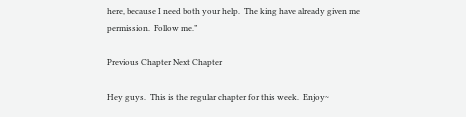here, because I need both your help.  The king have already given me permission.  Follow me.”

Previous Chapter Next Chapter

Hey guys.  This is the regular chapter for this week.  Enjoy~